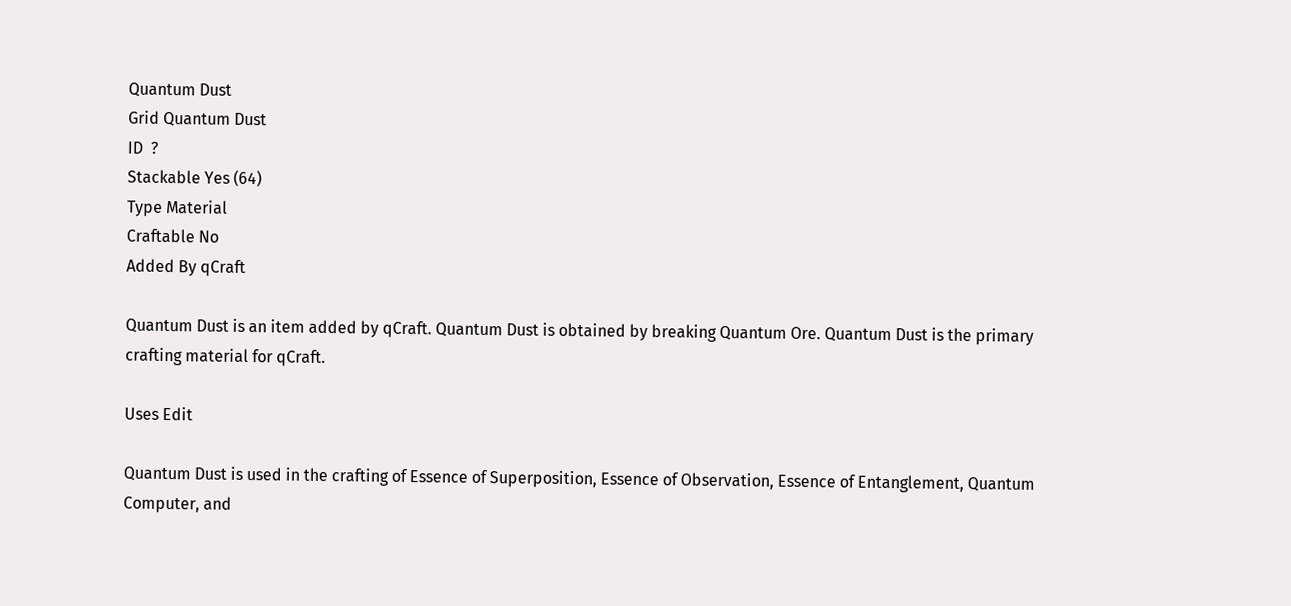Quantum Dust
Grid Quantum Dust
ID  ?
Stackable Yes (64)
Type Material
Craftable No
Added By qCraft

Quantum Dust is an item added by qCraft. Quantum Dust is obtained by breaking Quantum Ore. Quantum Dust is the primary crafting material for qCraft.

Uses Edit

Quantum Dust is used in the crafting of Essence of Superposition, Essence of Observation, Essence of Entanglement, Quantum Computer, and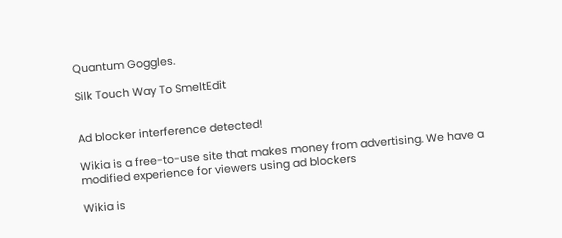Quantum Goggles.

Silk Touch Way To SmeltEdit


Ad blocker interference detected!

Wikia is a free-to-use site that makes money from advertising. We have a modified experience for viewers using ad blockers

Wikia is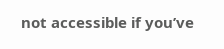not accessible if you’ve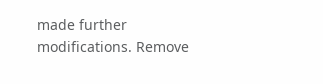made further modifications. Remove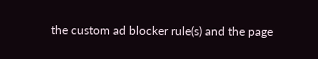the custom ad blocker rule(s) and the page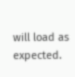will load as expected.